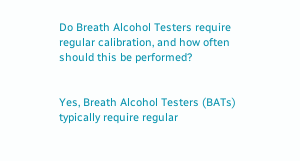Do Breath Alcohol Testers require regular calibration, and how often should this be performed?


Yes, Breath Alcohol Testers (BATs) typically require regular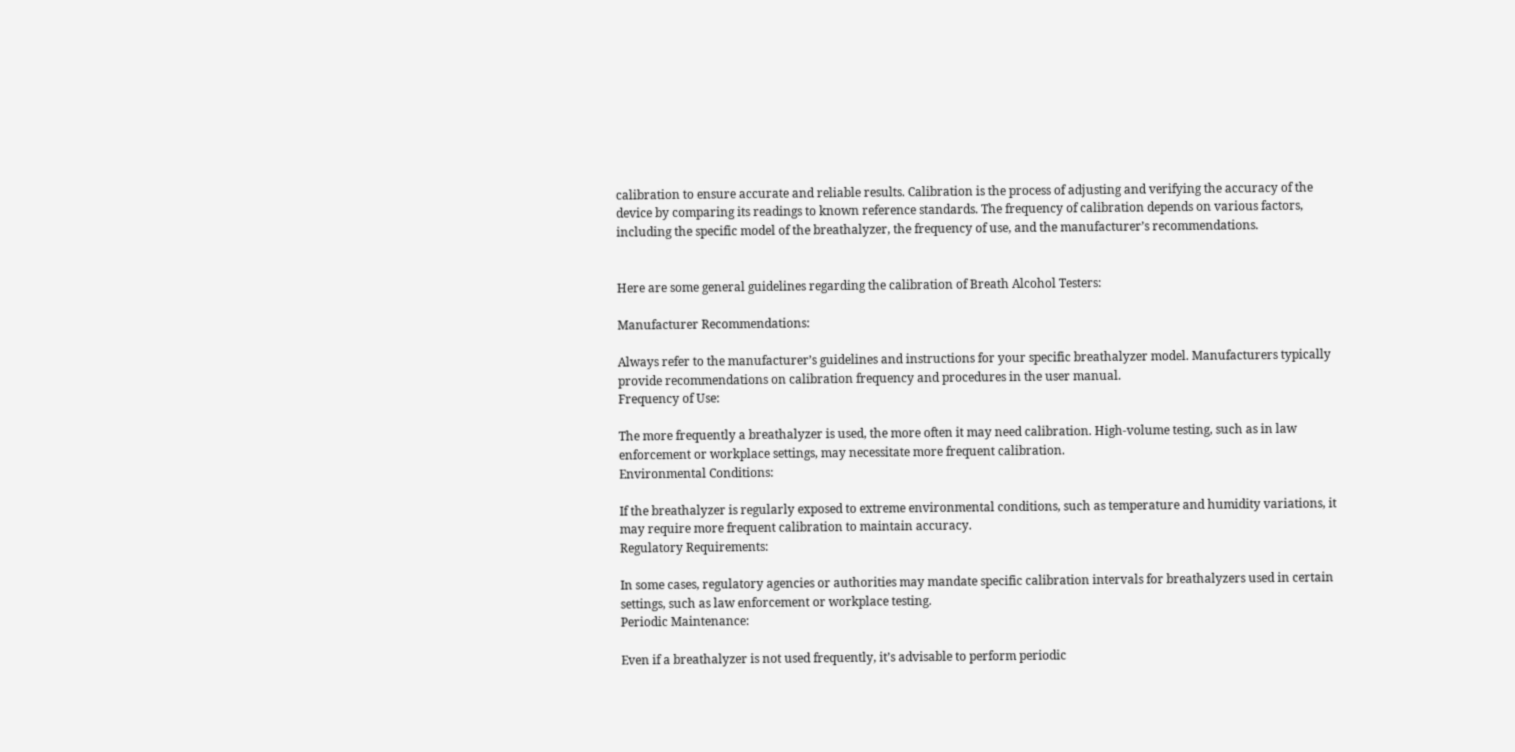calibration to ensure accurate and reliable results. Calibration is the process of adjusting and verifying the accuracy of the device by comparing its readings to known reference standards. The frequency of calibration depends on various factors, including the specific model of the breathalyzer, the frequency of use, and the manufacturer’s recommendations.


Here are some general guidelines regarding the calibration of Breath Alcohol Testers:

Manufacturer Recommendations:

Always refer to the manufacturer’s guidelines and instructions for your specific breathalyzer model. Manufacturers typically provide recommendations on calibration frequency and procedures in the user manual.
Frequency of Use:

The more frequently a breathalyzer is used, the more often it may need calibration. High-volume testing, such as in law enforcement or workplace settings, may necessitate more frequent calibration.
Environmental Conditions:

If the breathalyzer is regularly exposed to extreme environmental conditions, such as temperature and humidity variations, it may require more frequent calibration to maintain accuracy.
Regulatory Requirements:

In some cases, regulatory agencies or authorities may mandate specific calibration intervals for breathalyzers used in certain settings, such as law enforcement or workplace testing.
Periodic Maintenance:

Even if a breathalyzer is not used frequently, it’s advisable to perform periodic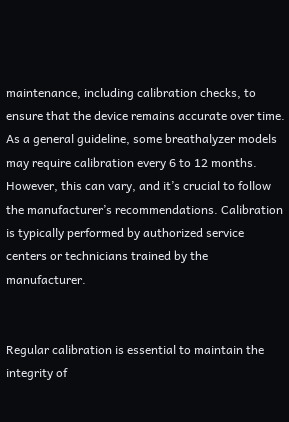maintenance, including calibration checks, to ensure that the device remains accurate over time.
As a general guideline, some breathalyzer models may require calibration every 6 to 12 months. However, this can vary, and it’s crucial to follow the manufacturer’s recommendations. Calibration is typically performed by authorized service centers or technicians trained by the manufacturer.


Regular calibration is essential to maintain the integrity of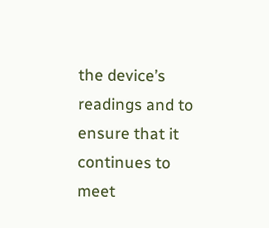the device’s readings and to ensure that it continues to meet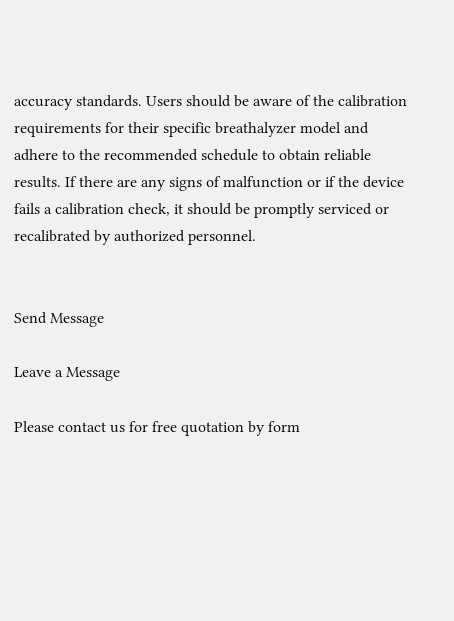accuracy standards. Users should be aware of the calibration requirements for their specific breathalyzer model and adhere to the recommended schedule to obtain reliable results. If there are any signs of malfunction or if the device fails a calibration check, it should be promptly serviced or recalibrated by authorized personnel.


Send Message

Leave a Message

Please contact us for free quotation by form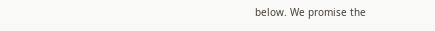below. We promise the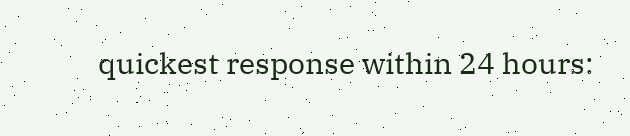quickest response within 24 hours: